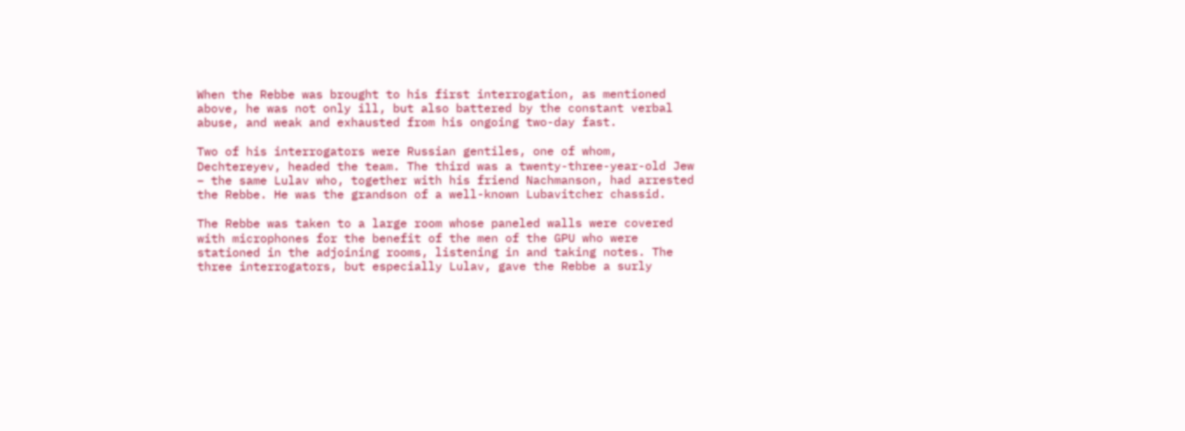When the Rebbe was brought to his first interrogation, as mentioned above, he was not only ill, but also battered by the constant verbal abuse, and weak and exhausted from his ongoing two-day fast.

Two of his interrogators were Russian gentiles, one of whom, Dechtereyev, headed the team. The third was a twenty-three-year-old Jew – the same Lulav who, together with his friend Nachmanson, had arrested the Rebbe. He was the grandson of a well-known Lubavitcher chassid.

The Rebbe was taken to a large room whose paneled walls were covered with microphones for the benefit of the men of the GPU who were stationed in the adjoining rooms, listening in and taking notes. The three interrogators, but especially Lulav, gave the Rebbe a surly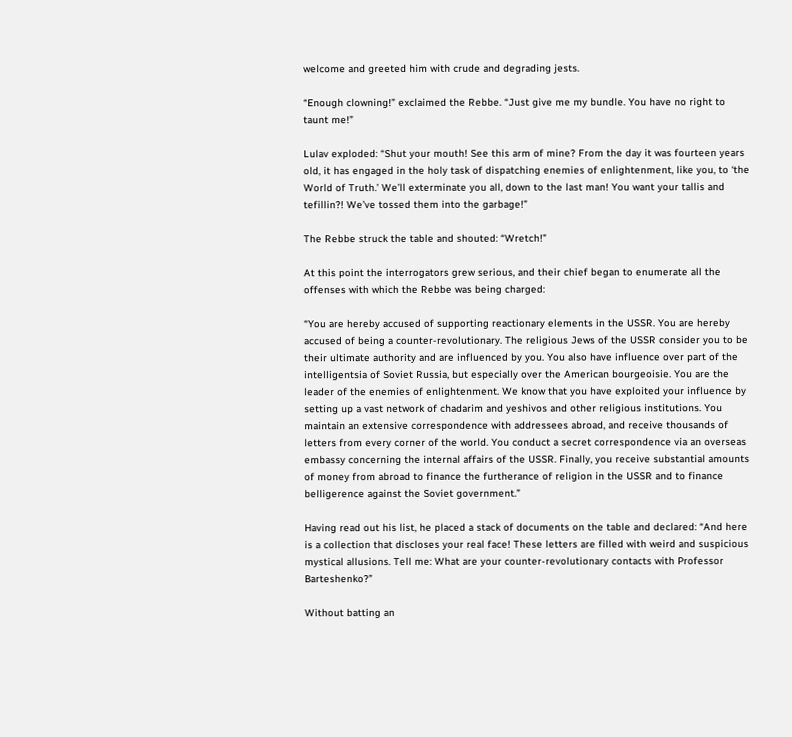welcome and greeted him with crude and degrading jests.

“Enough clowning!” exclaimed the Rebbe. “Just give me my bundle. You have no right to taunt me!”

Lulav exploded: “Shut your mouth! See this arm of mine? From the day it was fourteen years old, it has engaged in the holy task of dispatching enemies of enlightenment, like you, to ‘the World of Truth.’ We’ll exterminate you all, down to the last man! You want your tallis and tefillin?! We’ve tossed them into the garbage!”

The Rebbe struck the table and shouted: “Wretch!”

At this point the interrogators grew serious, and their chief began to enumerate all the offenses with which the Rebbe was being charged:

“You are hereby accused of supporting reactionary elements in the USSR. You are hereby accused of being a counter-revolutionary. The religious Jews of the USSR consider you to be their ultimate authority and are influenced by you. You also have influence over part of the intelligentsia of Soviet Russia, but especially over the American bourgeoisie. You are the leader of the enemies of enlightenment. We know that you have exploited your influence by setting up a vast network of chadarim and yeshivos and other religious institutions. You maintain an extensive correspondence with addressees abroad, and receive thousands of letters from every corner of the world. You conduct a secret correspondence via an overseas embassy concerning the internal affairs of the USSR. Finally, you receive substantial amounts of money from abroad to finance the furtherance of religion in the USSR and to finance belligerence against the Soviet government.”

Having read out his list, he placed a stack of documents on the table and declared: “And here is a collection that discloses your real face! These letters are filled with weird and suspicious mystical allusions. Tell me: What are your counter-revolutionary contacts with Professor Barteshenko?”

Without batting an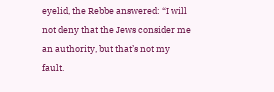eyelid, the Rebbe answered: “I will not deny that the Jews consider me an authority, but that’s not my fault.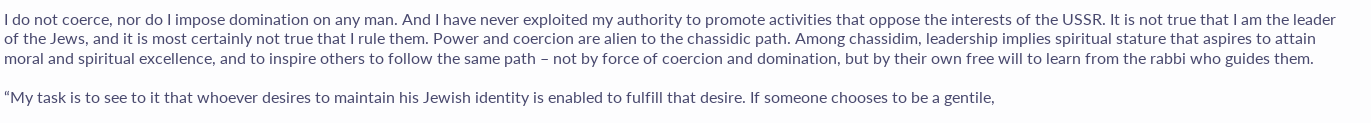I do not coerce, nor do I impose domination on any man. And I have never exploited my authority to promote activities that oppose the interests of the USSR. It is not true that I am the leader of the Jews, and it is most certainly not true that I rule them. Power and coercion are alien to the chassidic path. Among chassidim, leadership implies spiritual stature that aspires to attain moral and spiritual excellence, and to inspire others to follow the same path – not by force of coercion and domination, but by their own free will to learn from the rabbi who guides them.

“My task is to see to it that whoever desires to maintain his Jewish identity is enabled to fulfill that desire. If someone chooses to be a gentile,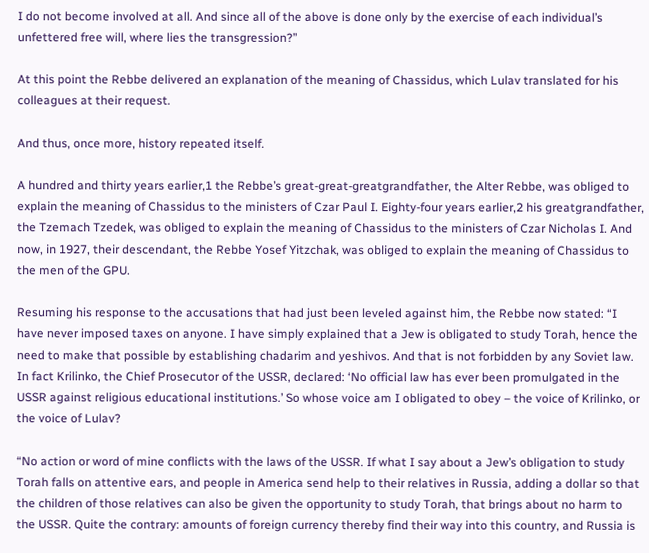I do not become involved at all. And since all of the above is done only by the exercise of each individual’s unfettered free will, where lies the transgression?”

At this point the Rebbe delivered an explanation of the meaning of Chassidus, which Lulav translated for his colleagues at their request.

And thus, once more, history repeated itself.

A hundred and thirty years earlier,1 the Rebbe’s great-great-greatgrandfather, the Alter Rebbe, was obliged to explain the meaning of Chassidus to the ministers of Czar Paul I. Eighty-four years earlier,2 his greatgrandfather, the Tzemach Tzedek, was obliged to explain the meaning of Chassidus to the ministers of Czar Nicholas I. And now, in 1927, their descendant, the Rebbe Yosef Yitzchak, was obliged to explain the meaning of Chassidus to the men of the GPU.

Resuming his response to the accusations that had just been leveled against him, the Rebbe now stated: “I have never imposed taxes on anyone. I have simply explained that a Jew is obligated to study Torah, hence the need to make that possible by establishing chadarim and yeshivos. And that is not forbidden by any Soviet law. In fact Krilinko, the Chief Prosecutor of the USSR, declared: ‘No official law has ever been promulgated in the USSR against religious educational institutions.’ So whose voice am I obligated to obey – the voice of Krilinko, or the voice of Lulav?

“No action or word of mine conflicts with the laws of the USSR. If what I say about a Jew’s obligation to study Torah falls on attentive ears, and people in America send help to their relatives in Russia, adding a dollar so that the children of those relatives can also be given the opportunity to study Torah, that brings about no harm to the USSR. Quite the contrary: amounts of foreign currency thereby find their way into this country, and Russia is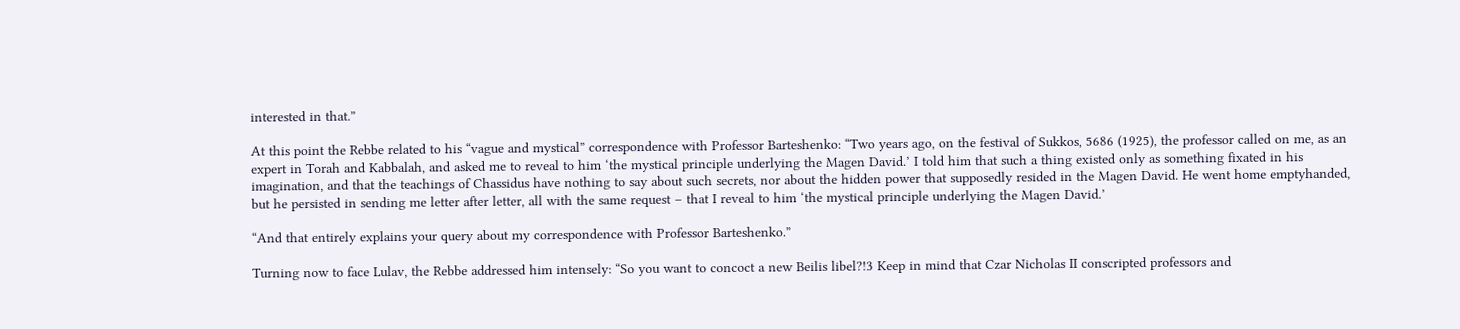interested in that.”

At this point the Rebbe related to his “vague and mystical” correspondence with Professor Barteshenko: “Two years ago, on the festival of Sukkos, 5686 (1925), the professor called on me, as an expert in Torah and Kabbalah, and asked me to reveal to him ‘the mystical principle underlying the Magen David.’ I told him that such a thing existed only as something fixated in his imagination, and that the teachings of Chassidus have nothing to say about such secrets, nor about the hidden power that supposedly resided in the Magen David. He went home emptyhanded, but he persisted in sending me letter after letter, all with the same request – that I reveal to him ‘the mystical principle underlying the Magen David.’

“And that entirely explains your query about my correspondence with Professor Barteshenko.”

Turning now to face Lulav, the Rebbe addressed him intensely: “So you want to concoct a new Beilis libel?!3 Keep in mind that Czar Nicholas II conscripted professors and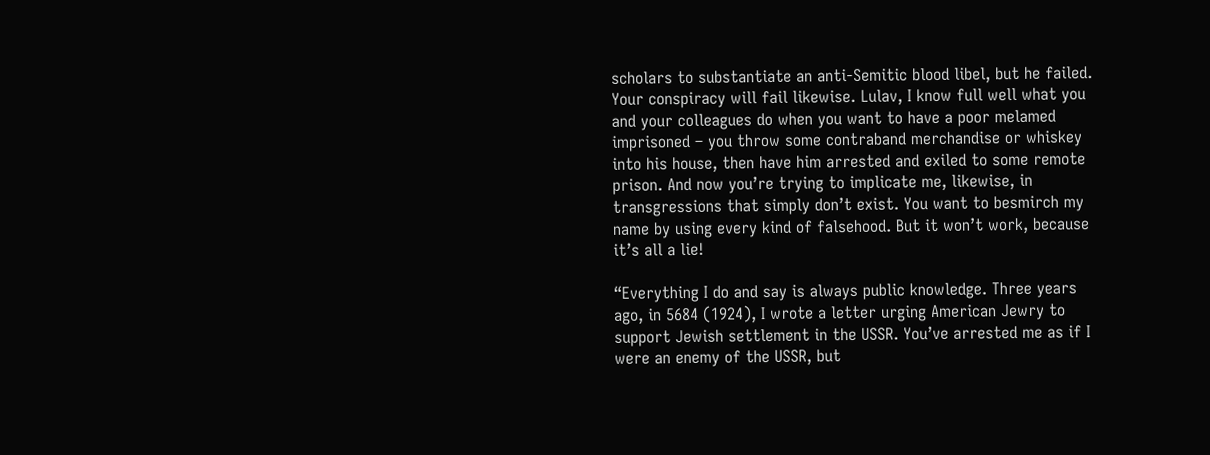scholars to substantiate an anti-Semitic blood libel, but he failed. Your conspiracy will fail likewise. Lulav, I know full well what you and your colleagues do when you want to have a poor melamed imprisoned – you throw some contraband merchandise or whiskey into his house, then have him arrested and exiled to some remote prison. And now you’re trying to implicate me, likewise, in transgressions that simply don’t exist. You want to besmirch my name by using every kind of falsehood. But it won’t work, because it’s all a lie!

“Everything I do and say is always public knowledge. Three years ago, in 5684 (1924), I wrote a letter urging American Jewry to support Jewish settlement in the USSR. You’ve arrested me as if I were an enemy of the USSR, but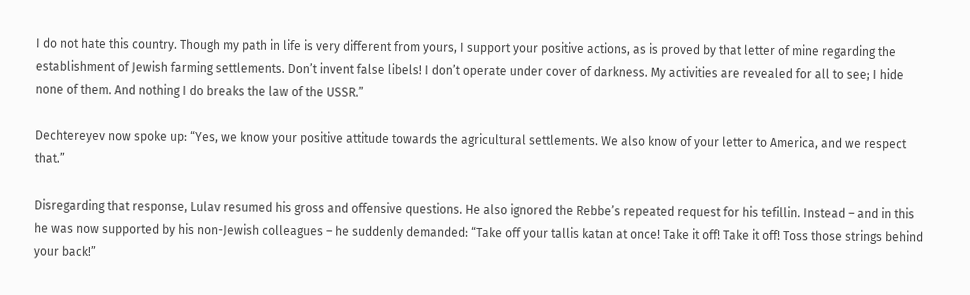I do not hate this country. Though my path in life is very different from yours, I support your positive actions, as is proved by that letter of mine regarding the establishment of Jewish farming settlements. Don’t invent false libels! I don’t operate under cover of darkness. My activities are revealed for all to see; I hide none of them. And nothing I do breaks the law of the USSR.”

Dechtereyev now spoke up: “Yes, we know your positive attitude towards the agricultural settlements. We also know of your letter to America, and we respect that.”

Disregarding that response, Lulav resumed his gross and offensive questions. He also ignored the Rebbe’s repeated request for his tefillin. Instead – and in this he was now supported by his non-Jewish colleagues – he suddenly demanded: “Take off your tallis katan at once! Take it off! Take it off! Toss those strings behind your back!”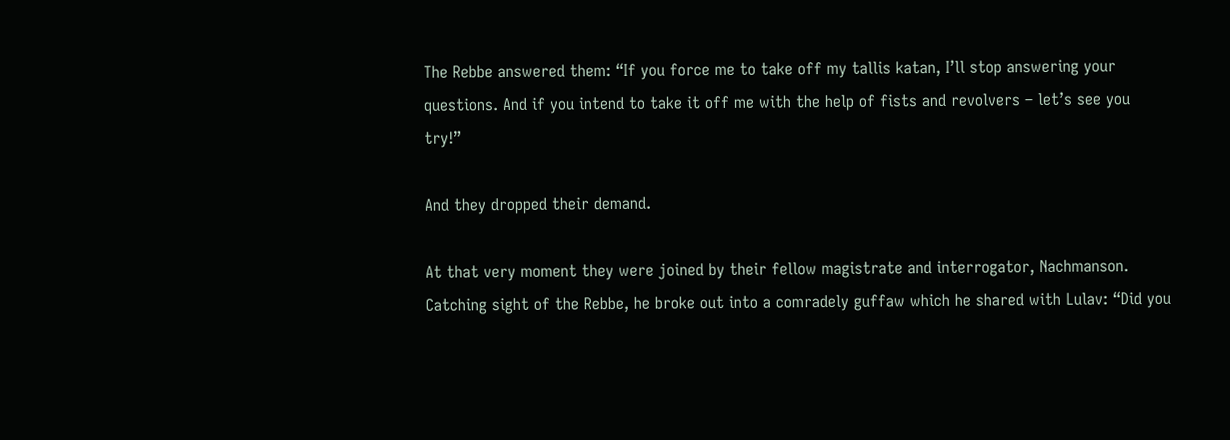The Rebbe answered them: “If you force me to take off my tallis katan, I’ll stop answering your questions. And if you intend to take it off me with the help of fists and revolvers – let’s see you try!”

And they dropped their demand.

At that very moment they were joined by their fellow magistrate and interrogator, Nachmanson. Catching sight of the Rebbe, he broke out into a comradely guffaw which he shared with Lulav: “Did you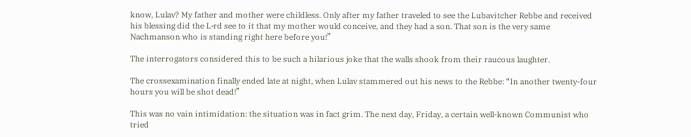know, Lulav? My father and mother were childless. Only after my father traveled to see the Lubavitcher Rebbe and received his blessing did the L‑rd see to it that my mother would conceive, and they had a son. That son is the very same Nachmanson who is standing right here before you!”

The interrogators considered this to be such a hilarious joke that the walls shook from their raucous laughter.

The crossexamination finally ended late at night, when Lulav stammered out his news to the Rebbe: “In another twenty-four hours you will be shot dead!”

This was no vain intimidation: the situation was in fact grim. The next day, Friday, a certain well-known Communist who tried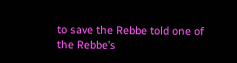to save the Rebbe told one of the Rebbe’s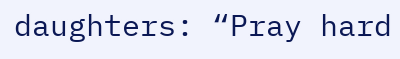daughters: “Pray hard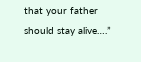that your father should stay alive….”